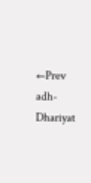←Prev   adh-Dhariyat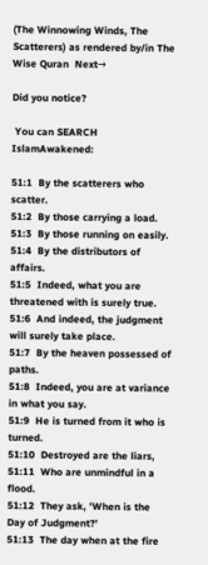(The Winnowing Winds, The Scatterers) as rendered by/in The Wise Quran  Next→

Did you notice?

 You can SEARCH IslamAwakened:

51:1  By the scatterers who scatter.
51:2  By those carrying a load.
51:3  By those running on easily.
51:4  By the distributors of affairs.
51:5  Indeed, what you are threatened with is surely true.
51:6  And indeed, the judgment will surely take place.
51:7  By the heaven possessed of paths.
51:8  Indeed, you are at variance in what you say.
51:9  He is turned from it who is turned.
51:10  Destroyed are the liars,
51:11  Who are unmindful in a flood.
51:12  They ask, 'When is the Day of Judgment?'
51:13  The day when at the fire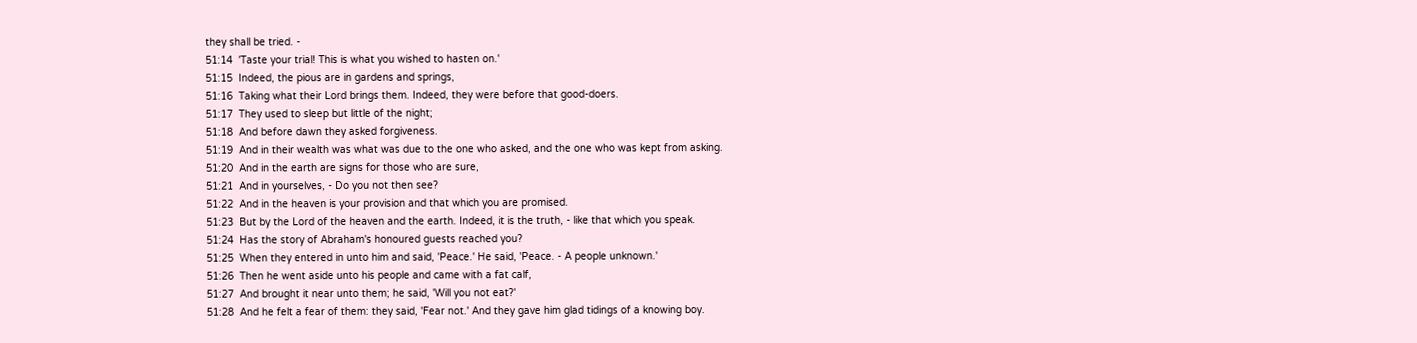they shall be tried. -
51:14  'Taste your trial! This is what you wished to hasten on.'
51:15  Indeed, the pious are in gardens and springs,
51:16  Taking what their Lord brings them. Indeed, they were before that good-doers.
51:17  They used to sleep but little of the night;
51:18  And before dawn they asked forgiveness.
51:19  And in their wealth was what was due to the one who asked, and the one who was kept from asking.
51:20  And in the earth are signs for those who are sure,
51:21  And in yourselves, - Do you not then see?
51:22  And in the heaven is your provision and that which you are promised.
51:23  But by the Lord of the heaven and the earth. Indeed, it is the truth, - like that which you speak.
51:24  Has the story of Abraham's honoured guests reached you?
51:25  When they entered in unto him and said, 'Peace.' He said, 'Peace. - A people unknown.'
51:26  Then he went aside unto his people and came with a fat calf,
51:27  And brought it near unto them; he said, 'Will you not eat?'
51:28  And he felt a fear of them: they said, 'Fear not.' And they gave him glad tidings of a knowing boy.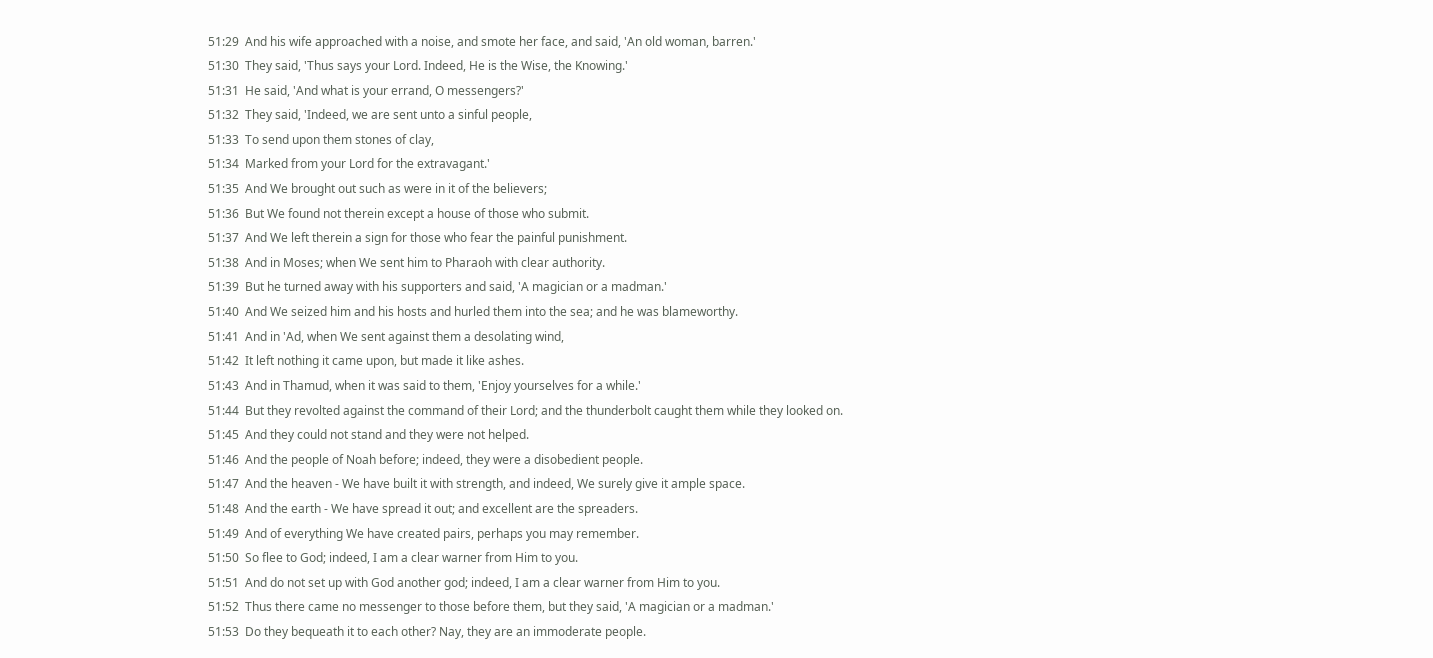51:29  And his wife approached with a noise, and smote her face, and said, 'An old woman, barren.'
51:30  They said, 'Thus says your Lord. Indeed, He is the Wise, the Knowing.'
51:31  He said, 'And what is your errand, O messengers?'
51:32  They said, 'Indeed, we are sent unto a sinful people,
51:33  To send upon them stones of clay,
51:34  Marked from your Lord for the extravagant.'
51:35  And We brought out such as were in it of the believers;
51:36  But We found not therein except a house of those who submit.
51:37  And We left therein a sign for those who fear the painful punishment.
51:38  And in Moses; when We sent him to Pharaoh with clear authority.
51:39  But he turned away with his supporters and said, 'A magician or a madman.'
51:40  And We seized him and his hosts and hurled them into the sea; and he was blameworthy.
51:41  And in 'Ad, when We sent against them a desolating wind,
51:42  It left nothing it came upon, but made it like ashes.
51:43  And in Thamud, when it was said to them, 'Enjoy yourselves for a while.'
51:44  But they revolted against the command of their Lord; and the thunderbolt caught them while they looked on.
51:45  And they could not stand and they were not helped.
51:46  And the people of Noah before; indeed, they were a disobedient people.
51:47  And the heaven - We have built it with strength, and indeed, We surely give it ample space.
51:48  And the earth - We have spread it out; and excellent are the spreaders.
51:49  And of everything We have created pairs, perhaps you may remember.
51:50  So flee to God; indeed, I am a clear warner from Him to you.
51:51  And do not set up with God another god; indeed, I am a clear warner from Him to you.
51:52  Thus there came no messenger to those before them, but they said, 'A magician or a madman.'
51:53  Do they bequeath it to each other? Nay, they are an immoderate people.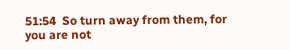51:54  So turn away from them, for you are not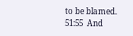to be blamed.
51:55  And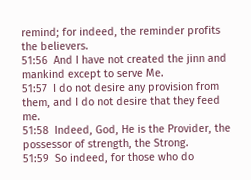remind; for indeed, the reminder profits the believers.
51:56  And I have not created the jinn and mankind except to serve Me.
51:57  I do not desire any provision from them, and I do not desire that they feed me.
51:58  Indeed, God, He is the Provider, the possessor of strength, the Strong.
51:59  So indeed, for those who do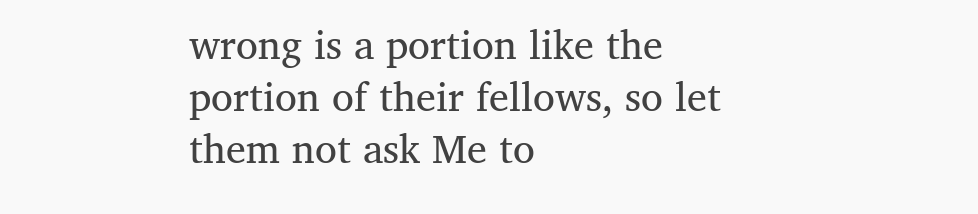wrong is a portion like the portion of their fellows, so let them not ask Me to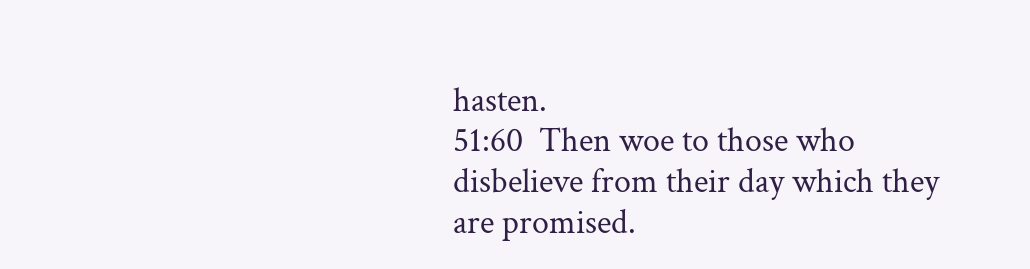hasten.
51:60  Then woe to those who disbelieve from their day which they are promised.